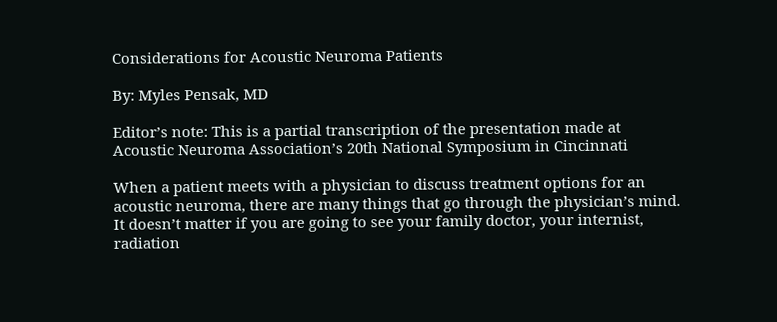Considerations for Acoustic Neuroma Patients

By: Myles Pensak, MD

Editor’s note: This is a partial transcription of the presentation made at Acoustic Neuroma Association’s 20th National Symposium in Cincinnati

When a patient meets with a physician to discuss treatment options for an acoustic neuroma, there are many things that go through the physician’s mind. It doesn’t matter if you are going to see your family doctor, your internist, radiation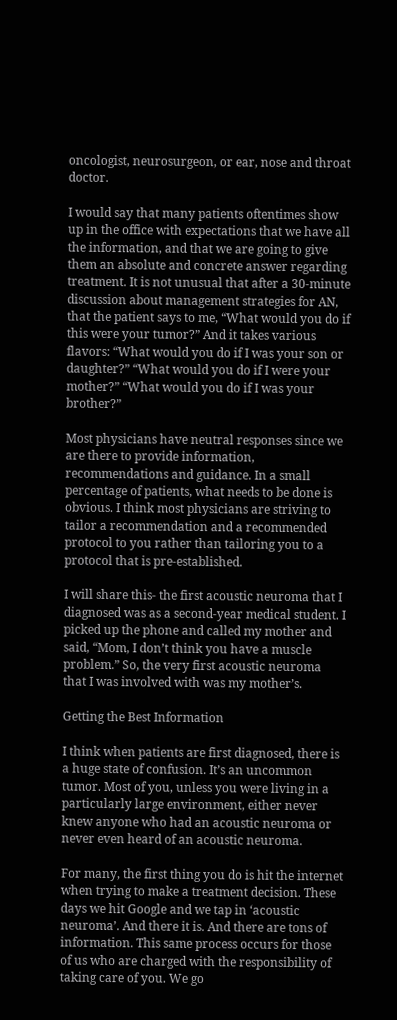oncologist, neurosurgeon, or ear, nose and throat doctor.

I would say that many patients oftentimes show up in the office with expectations that we have all the information, and that we are going to give them an absolute and concrete answer regarding treatment. It is not unusual that after a 30-minute discussion about management strategies for AN, that the patient says to me, “What would you do if this were your tumor?” And it takes various flavors: “What would you do if I was your son or daughter?” “What would you do if I were your mother?” “What would you do if I was your brother?”

Most physicians have neutral responses since we are there to provide information, recommendations and guidance. In a small percentage of patients, what needs to be done is obvious. I think most physicians are striving to tailor a recommendation and a recommended protocol to you rather than tailoring you to a protocol that is pre-established.

I will share this- the first acoustic neuroma that I diagnosed was as a second-year medical student. I picked up the phone and called my mother and said, “Mom, I don’t think you have a muscle problem.” So, the very first acoustic neuroma that I was involved with was my mother’s.

Getting the Best Information

I think when patients are first diagnosed, there is a huge state of confusion. It’s an uncommon tumor. Most of you, unless you were living in a particularly large environment, either never knew anyone who had an acoustic neuroma or never even heard of an acoustic neuroma.

For many, the first thing you do is hit the internet when trying to make a treatment decision. These days we hit Google and we tap in ‘acoustic neuroma’. And there it is. And there are tons of information. This same process occurs for those of us who are charged with the responsibility of taking care of you. We go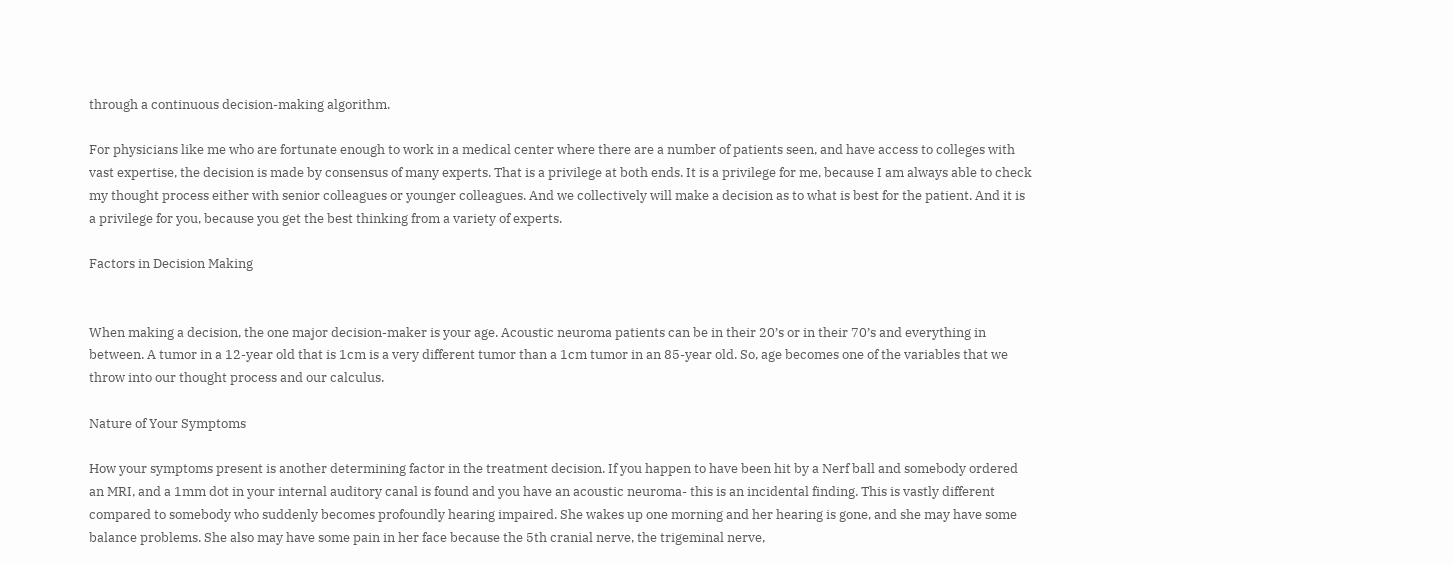through a continuous decision-making algorithm.

For physicians like me who are fortunate enough to work in a medical center where there are a number of patients seen, and have access to colleges with vast expertise, the decision is made by consensus of many experts. That is a privilege at both ends. It is a privilege for me, because I am always able to check my thought process either with senior colleagues or younger colleagues. And we collectively will make a decision as to what is best for the patient. And it is a privilege for you, because you get the best thinking from a variety of experts.

Factors in Decision Making


When making a decision, the one major decision-maker is your age. Acoustic neuroma patients can be in their 20’s or in their 70’s and everything in between. A tumor in a 12-year old that is 1cm is a very different tumor than a 1cm tumor in an 85-year old. So, age becomes one of the variables that we throw into our thought process and our calculus.

Nature of Your Symptoms

How your symptoms present is another determining factor in the treatment decision. If you happen to have been hit by a Nerf ball and somebody ordered an MRI, and a 1mm dot in your internal auditory canal is found and you have an acoustic neuroma- this is an incidental finding. This is vastly different compared to somebody who suddenly becomes profoundly hearing impaired. She wakes up one morning and her hearing is gone, and she may have some balance problems. She also may have some pain in her face because the 5th cranial nerve, the trigeminal nerve,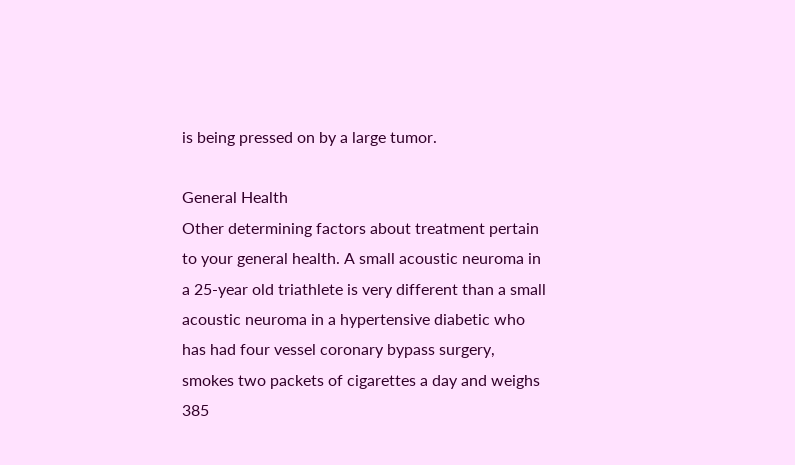is being pressed on by a large tumor.

General Health
Other determining factors about treatment pertain to your general health. A small acoustic neuroma in a 25-year old triathlete is very different than a small acoustic neuroma in a hypertensive diabetic who has had four vessel coronary bypass surgery, smokes two packets of cigarettes a day and weighs 385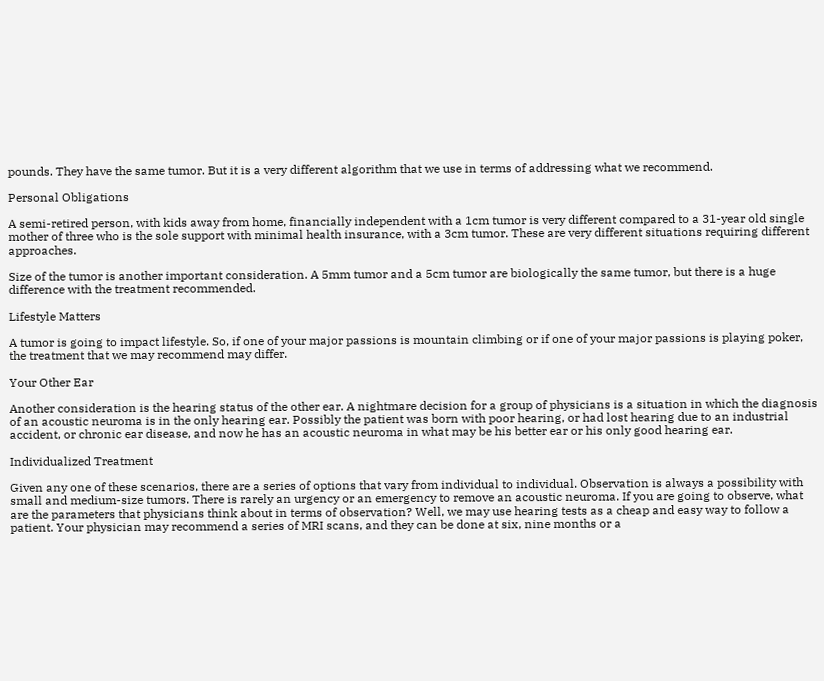pounds. They have the same tumor. But it is a very different algorithm that we use in terms of addressing what we recommend.

Personal Obligations

A semi-retired person, with kids away from home, financially independent with a 1cm tumor is very different compared to a 31-year old single mother of three who is the sole support with minimal health insurance, with a 3cm tumor. These are very different situations requiring different approaches.

Size of the tumor is another important consideration. A 5mm tumor and a 5cm tumor are biologically the same tumor, but there is a huge difference with the treatment recommended.

Lifestyle Matters

A tumor is going to impact lifestyle. So, if one of your major passions is mountain climbing or if one of your major passions is playing poker, the treatment that we may recommend may differ.

Your Other Ear

Another consideration is the hearing status of the other ear. A nightmare decision for a group of physicians is a situation in which the diagnosis of an acoustic neuroma is in the only hearing ear. Possibly the patient was born with poor hearing, or had lost hearing due to an industrial accident, or chronic ear disease, and now he has an acoustic neuroma in what may be his better ear or his only good hearing ear.

Individualized Treatment

Given any one of these scenarios, there are a series of options that vary from individual to individual. Observation is always a possibility with small and medium-size tumors. There is rarely an urgency or an emergency to remove an acoustic neuroma. If you are going to observe, what are the parameters that physicians think about in terms of observation? Well, we may use hearing tests as a cheap and easy way to follow a patient. Your physician may recommend a series of MRI scans, and they can be done at six, nine months or a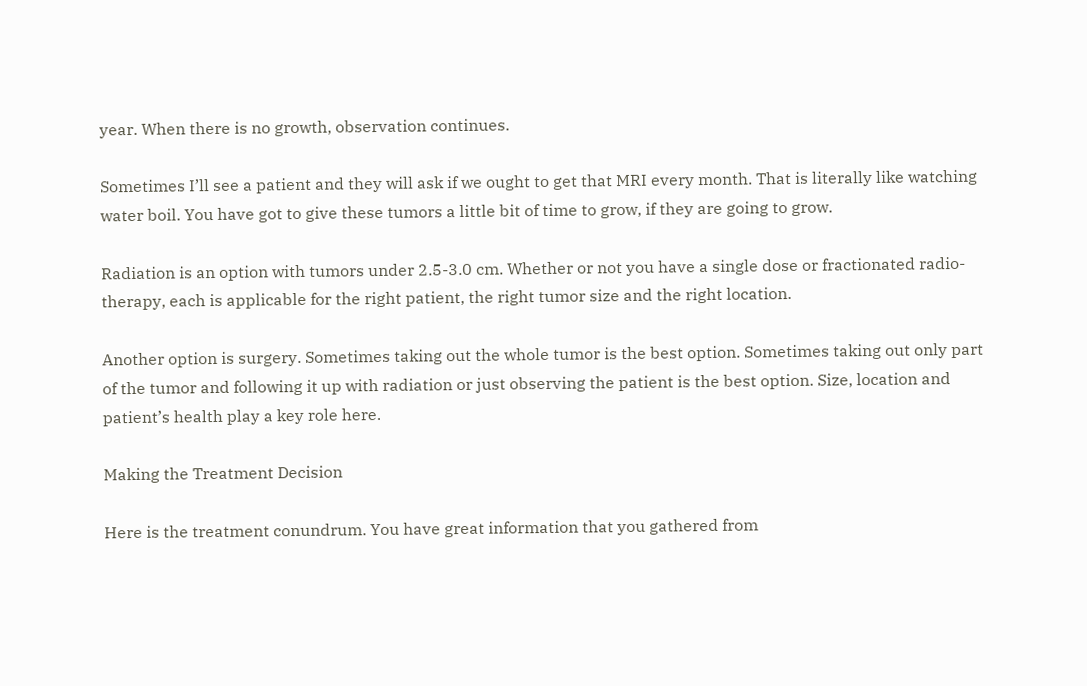year. When there is no growth, observation continues.

Sometimes I’ll see a patient and they will ask if we ought to get that MRI every month. That is literally like watching water boil. You have got to give these tumors a little bit of time to grow, if they are going to grow.

Radiation is an option with tumors under 2.5-3.0 cm. Whether or not you have a single dose or fractionated radio-therapy, each is applicable for the right patient, the right tumor size and the right location.

Another option is surgery. Sometimes taking out the whole tumor is the best option. Sometimes taking out only part of the tumor and following it up with radiation or just observing the patient is the best option. Size, location and patient’s health play a key role here.

Making the Treatment Decision

Here is the treatment conundrum. You have great information that you gathered from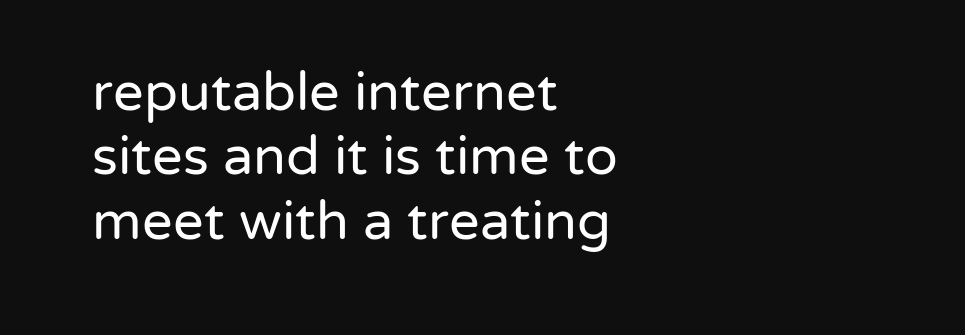reputable internet sites and it is time to meet with a treating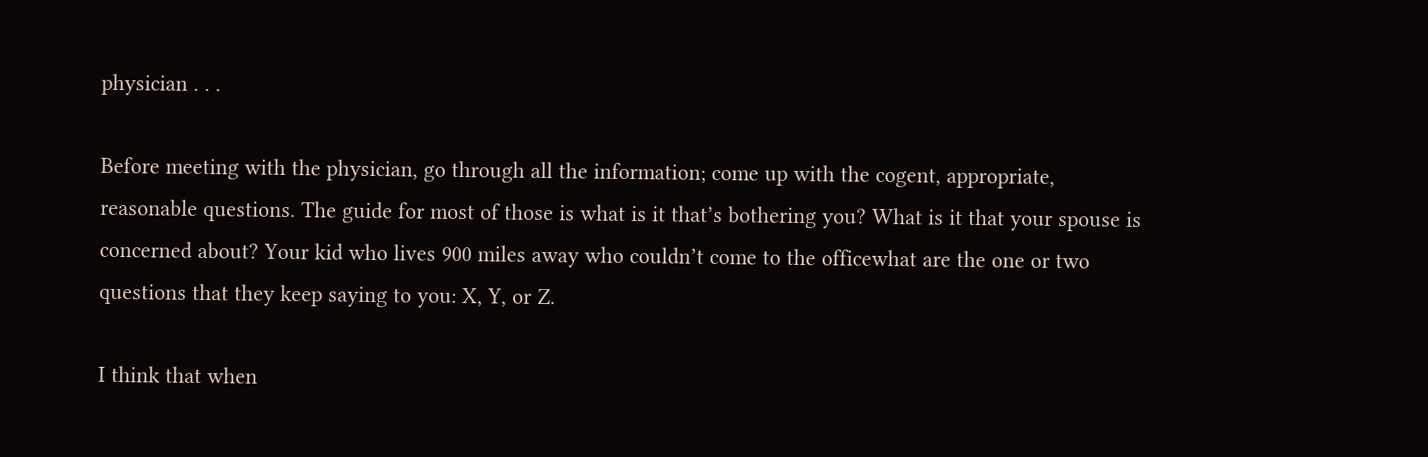physician . . .

Before meeting with the physician, go through all the information; come up with the cogent, appropriate, reasonable questions. The guide for most of those is what is it that’s bothering you? What is it that your spouse is concerned about? Your kid who lives 900 miles away who couldn’t come to the officewhat are the one or two questions that they keep saying to you: X, Y, or Z.

I think that when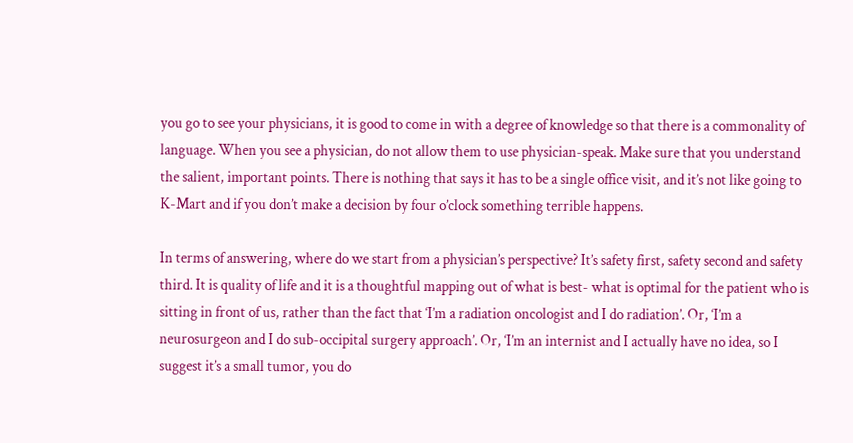you go to see your physicians, it is good to come in with a degree of knowledge so that there is a commonality of language. When you see a physician, do not allow them to use physician-speak. Make sure that you understand the salient, important points. There is nothing that says it has to be a single office visit, and it’s not like going to K-Mart and if you don’t make a decision by four o’clock something terrible happens.

In terms of answering, where do we start from a physician’s perspective? It’s safety first, safety second and safety third. It is quality of life and it is a thoughtful mapping out of what is best- what is optimal for the patient who is sitting in front of us, rather than the fact that ‘I’m a radiation oncologist and I do radiation’. Or, ‘I’m a neurosurgeon and I do sub-occipital surgery approach’. Or, ‘I’m an internist and I actually have no idea, so I suggest it’s a small tumor, you do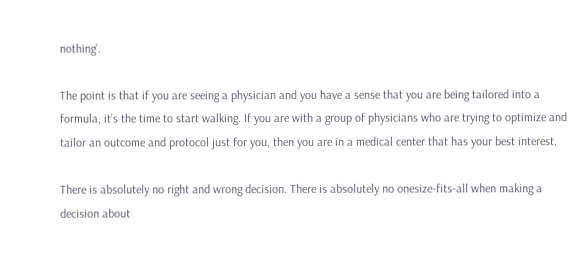nothing’.

The point is that if you are seeing a physician and you have a sense that you are being tailored into a formula, it’s the time to start walking. If you are with a group of physicians who are trying to optimize and tailor an outcome and protocol just for you, then you are in a medical center that has your best interest.

There is absolutely no right and wrong decision. There is absolutely no onesize-fits-all when making a decision about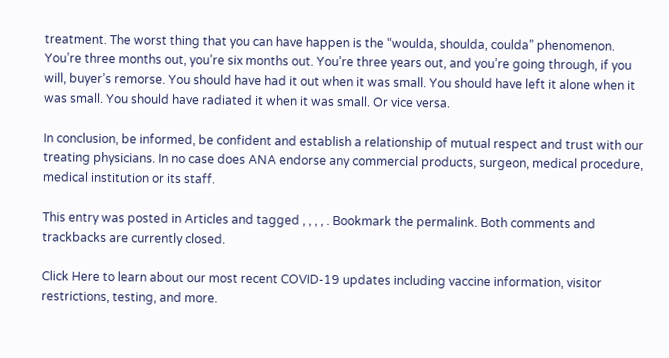treatment. The worst thing that you can have happen is the “woulda, shoulda, coulda” phenomenon. You’re three months out, you’re six months out. You’re three years out, and you’re going through, if you will, buyer’s remorse. You should have had it out when it was small. You should have left it alone when it was small. You should have radiated it when it was small. Or vice versa.

In conclusion, be informed, be confident and establish a relationship of mutual respect and trust with our treating physicians. In no case does ANA endorse any commercial products, surgeon, medical procedure, medical institution or its staff.

This entry was posted in Articles and tagged , , , , . Bookmark the permalink. Both comments and trackbacks are currently closed.

Click Here to learn about our most recent COVID-19 updates including vaccine information, visitor restrictions, testing, and more.